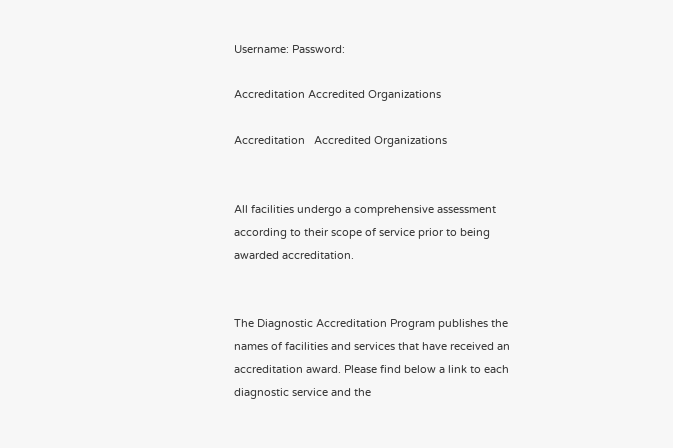Username: Password:

Accreditation Accredited Organizations

Accreditation   Accredited Organizations


All facilities undergo a comprehensive assessment according to their scope of service prior to being awarded accreditation.


The Diagnostic Accreditation Program publishes the names of facilities and services that have received an accreditation award. Please find below a link to each diagnostic service and the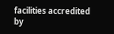facilities accredited by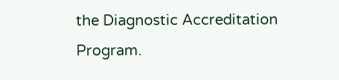the Diagnostic Accreditation Program.